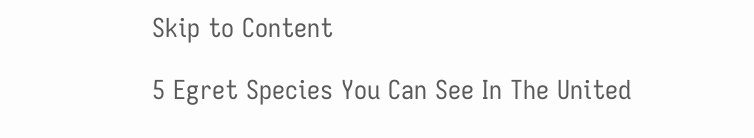Skip to Content

5 Egret Species You Can See In The United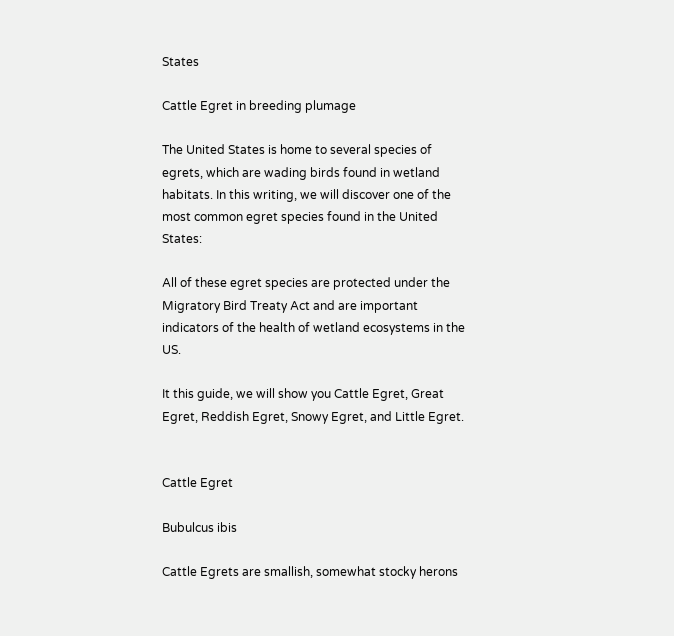States

Cattle Egret in breeding plumage

The United States is home to several species of egrets, which are wading birds found in wetland habitats. In this writing, we will discover one of the most common egret species found in the United States:

All of these egret species are protected under the Migratory Bird Treaty Act and are important indicators of the health of wetland ecosystems in the US.

It this guide, we will show you Cattle Egret, Great Egret, Reddish Egret, Snowy Egret, and Little Egret.


Cattle Egret

Bubulcus ibis

Cattle Egrets are smallish, somewhat stocky herons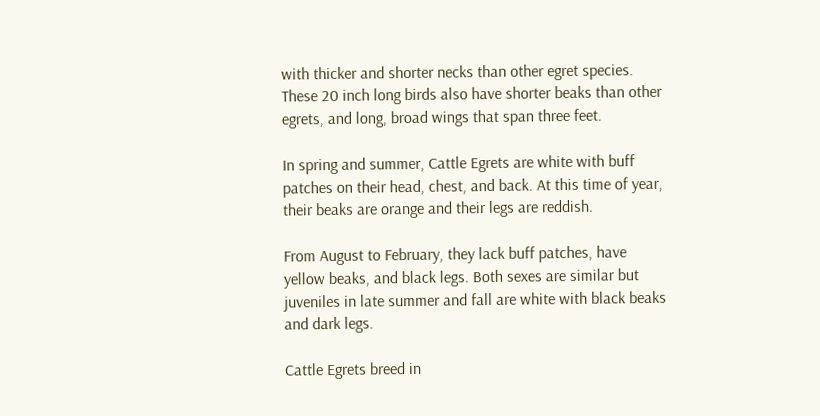with thicker and shorter necks than other egret species. These 20 inch long birds also have shorter beaks than other egrets, and long, broad wings that span three feet.

In spring and summer, Cattle Egrets are white with buff patches on their head, chest, and back. At this time of year, their beaks are orange and their legs are reddish.

From August to February, they lack buff patches, have yellow beaks, and black legs. Both sexes are similar but juveniles in late summer and fall are white with black beaks and dark legs.

Cattle Egrets breed in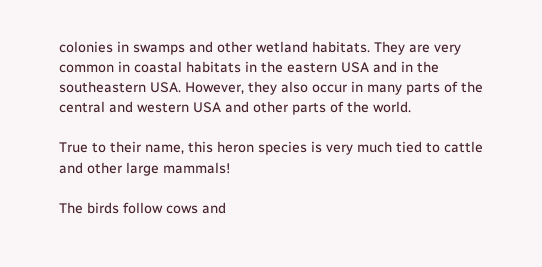colonies in swamps and other wetland habitats. They are very common in coastal habitats in the eastern USA and in the southeastern USA. However, they also occur in many parts of the central and western USA and other parts of the world.

True to their name, this heron species is very much tied to cattle and other large mammals!

The birds follow cows and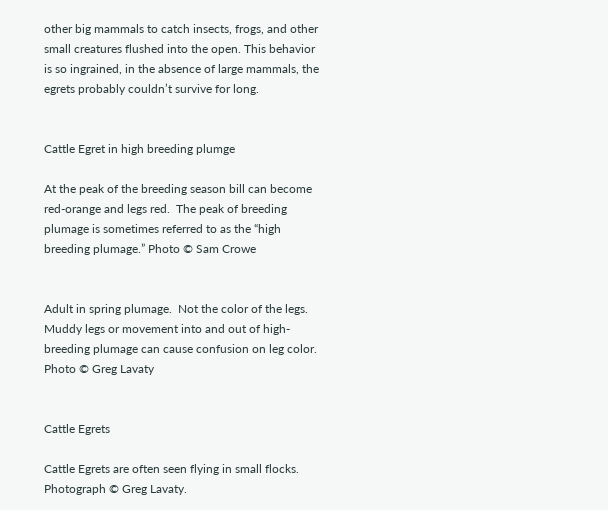other big mammals to catch insects, frogs, and other small creatures flushed into the open. This behavior is so ingrained, in the absence of large mammals, the egrets probably couldn’t survive for long.


Cattle Egret in high breeding plumge

At the peak of the breeding season bill can become red-orange and legs red.  The peak of breeding plumage is sometimes referred to as the “high breeding plumage.” Photo © Sam Crowe


Adult in spring plumage.  Not the color of the legs.  Muddy legs or movement into and out of high-breeding plumage can cause confusion on leg color. Photo © Greg Lavaty


Cattle Egrets

Cattle Egrets are often seen flying in small flocks. Photograph © Greg Lavaty.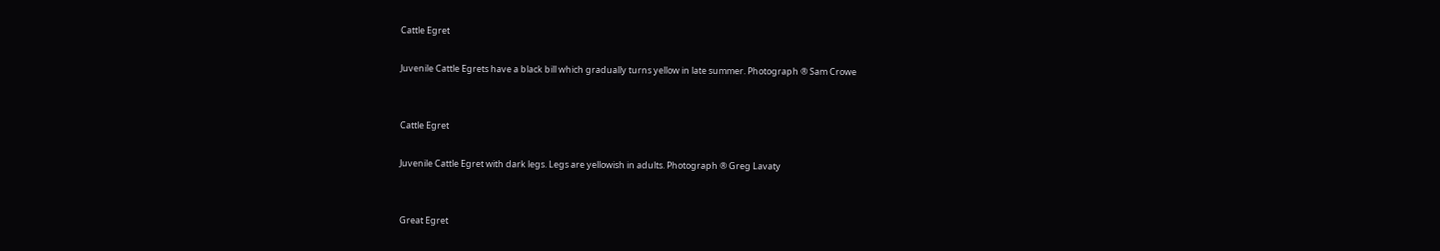Cattle Egret

Juvenile Cattle Egrets have a black bill which gradually turns yellow in late summer. Photograph ® Sam Crowe


Cattle Egret

Juvenile Cattle Egret with dark legs. Legs are yellowish in adults. Photograph ® Greg Lavaty


Great Egret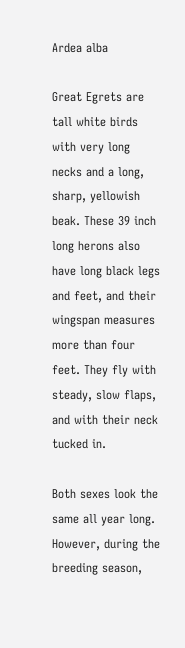Ardea alba

Great Egrets are tall white birds with very long necks and a long, sharp, yellowish beak. These 39 inch long herons also have long black legs and feet, and their wingspan measures more than four feet. They fly with steady, slow flaps, and with their neck tucked in.

Both sexes look the same all year long. However, during the breeding season,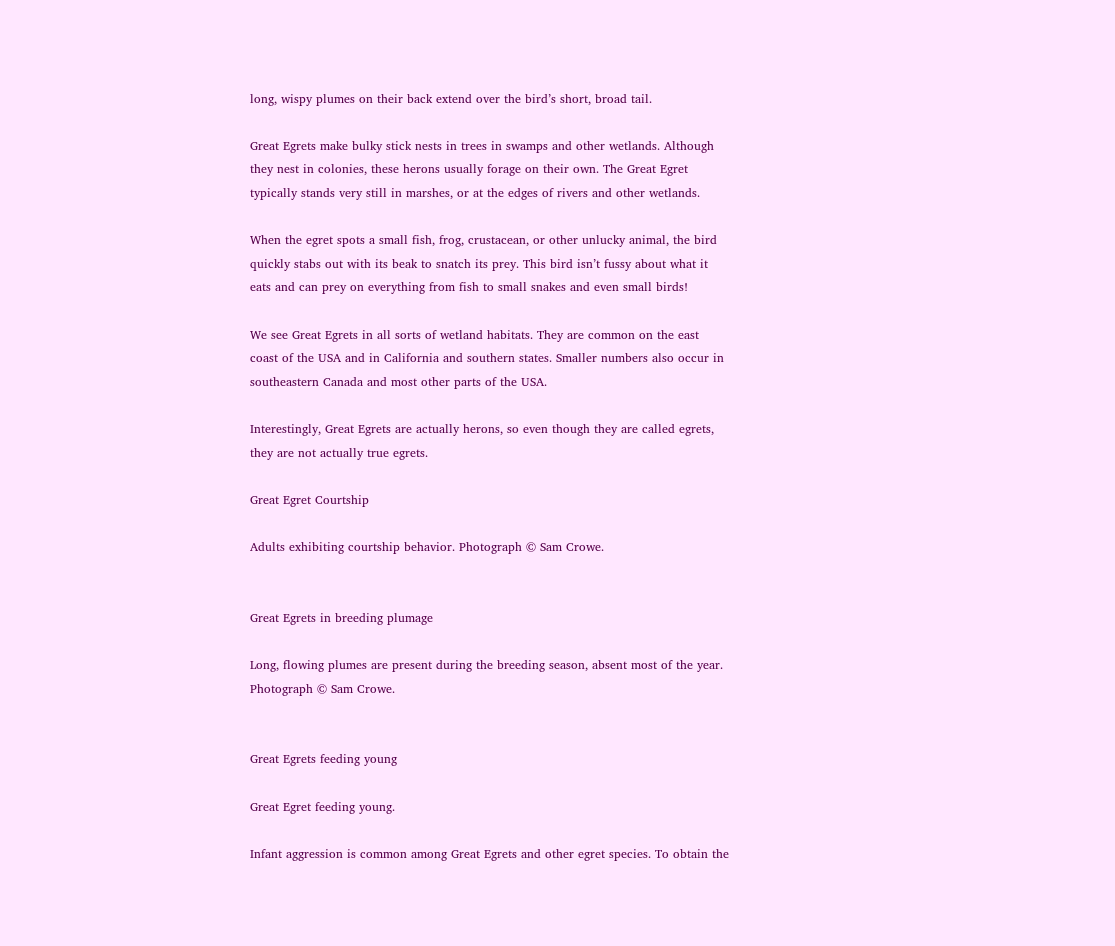long, wispy plumes on their back extend over the bird’s short, broad tail.

Great Egrets make bulky stick nests in trees in swamps and other wetlands. Although they nest in colonies, these herons usually forage on their own. The Great Egret typically stands very still in marshes, or at the edges of rivers and other wetlands.

When the egret spots a small fish, frog, crustacean, or other unlucky animal, the bird quickly stabs out with its beak to snatch its prey. This bird isn’t fussy about what it eats and can prey on everything from fish to small snakes and even small birds!

We see Great Egrets in all sorts of wetland habitats. They are common on the east coast of the USA and in California and southern states. Smaller numbers also occur in southeastern Canada and most other parts of the USA.

Interestingly, Great Egrets are actually herons, so even though they are called egrets, they are not actually true egrets.

Great Egret Courtship

Adults exhibiting courtship behavior. Photograph © Sam Crowe.


Great Egrets in breeding plumage

Long, flowing plumes are present during the breeding season, absent most of the year. Photograph © Sam Crowe.


Great Egrets feeding young

Great Egret feeding young.

Infant aggression is common among Great Egrets and other egret species. To obtain the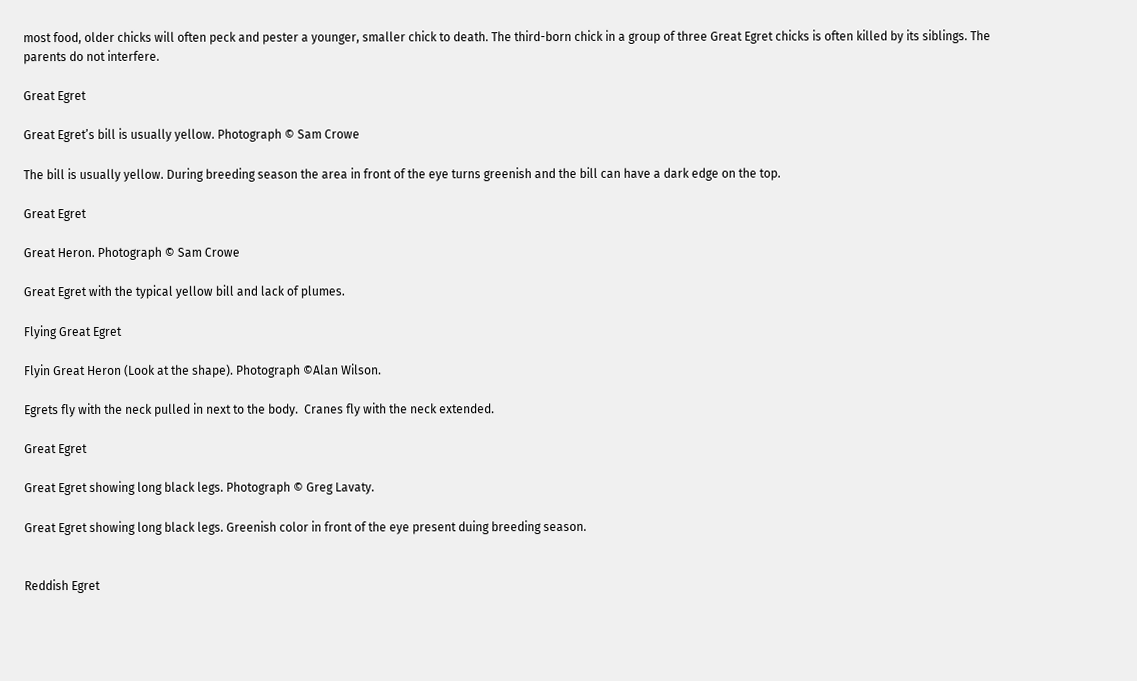most food, older chicks will often peck and pester a younger, smaller chick to death. The third-born chick in a group of three Great Egret chicks is often killed by its siblings. The parents do not interfere.

Great Egret

Great Egret’s bill is usually yellow. Photograph © Sam Crowe

The bill is usually yellow. During breeding season the area in front of the eye turns greenish and the bill can have a dark edge on the top.

Great Egret

Great Heron. Photograph © Sam Crowe

Great Egret with the typical yellow bill and lack of plumes.

Flying Great Egret

Flyin Great Heron (Look at the shape). Photograph ©Alan Wilson.

Egrets fly with the neck pulled in next to the body.  Cranes fly with the neck extended.

Great Egret

Great Egret showing long black legs. Photograph © Greg Lavaty.

Great Egret showing long black legs. Greenish color in front of the eye present duing breeding season.


Reddish Egret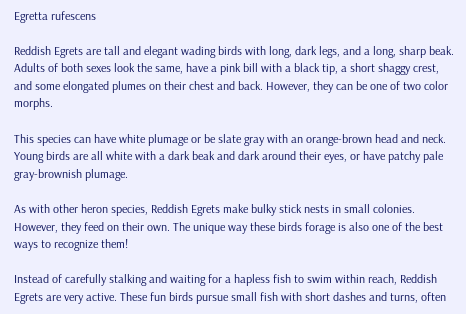Egretta rufescens

Reddish Egrets are tall and elegant wading birds with long, dark legs, and a long, sharp beak. Adults of both sexes look the same, have a pink bill with a black tip, a short shaggy crest, and some elongated plumes on their chest and back. However, they can be one of two color morphs.

This species can have white plumage or be slate gray with an orange-brown head and neck. Young birds are all white with a dark beak and dark around their eyes, or have patchy pale gray-brownish plumage.

As with other heron species, Reddish Egrets make bulky stick nests in small colonies. However, they feed on their own. The unique way these birds forage is also one of the best ways to recognize them!

Instead of carefully stalking and waiting for a hapless fish to swim within reach, Reddish Egrets are very active. These fun birds pursue small fish with short dashes and turns, often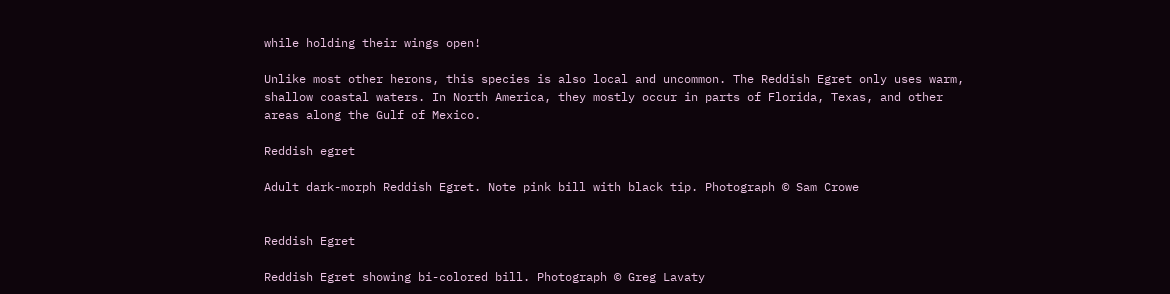while holding their wings open!

Unlike most other herons, this species is also local and uncommon. The Reddish Egret only uses warm, shallow coastal waters. In North America, they mostly occur in parts of Florida, Texas, and other areas along the Gulf of Mexico.

Reddish egret

Adult dark-morph Reddish Egret. Note pink bill with black tip. Photograph © Sam Crowe


Reddish Egret

Reddish Egret showing bi-colored bill. Photograph © Greg Lavaty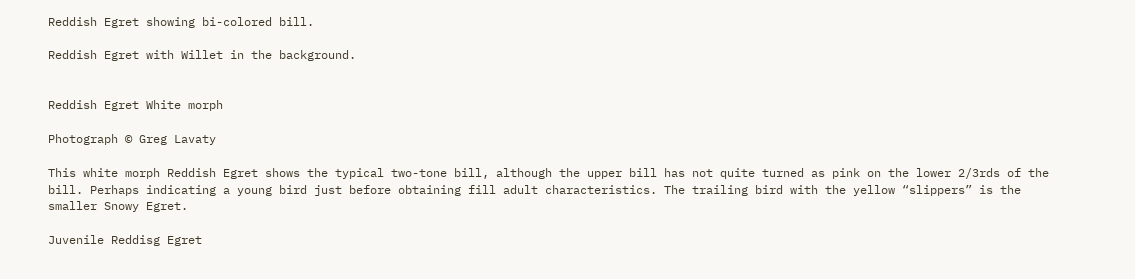Reddish Egret showing bi-colored bill.

Reddish Egret with Willet in the background.


Reddish Egret White morph

Photograph © Greg Lavaty

This white morph Reddish Egret shows the typical two-tone bill, although the upper bill has not quite turned as pink on the lower 2/3rds of the bill. Perhaps indicating a young bird just before obtaining fill adult characteristics. The trailing bird with the yellow “slippers” is the smaller Snowy Egret.

Juvenile Reddisg Egret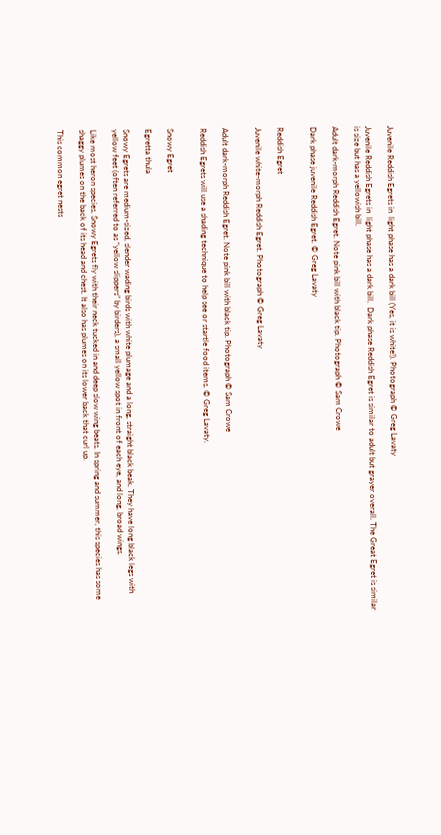Juvenile Reddish Egrets in  light phase has a dark bill (Yes, it is white!). Photograph © Greg Lavaty

Juvenile Reddish Egrets in  light phase has a dark bill.  Dark phase Reddish Egret is similar to adult but grayer overall. The Great Egret is similar is size but has a yellowish bill.

Adult dark-morph Reddish Egret. Note pink bill with black tip. Photograph © Sam Crowe

Dark phase juvenile Reddish Egret. © Greg Lavaty


Reddish Egret

Juvenile white-morph Reddish Egret. Photograph © Greg Lavaty


Adult dark-morph Reddish Egret. Note pink bill with black tip. Photograph © Sam Crowe

Reddish Egrets will use a shading technique to help see or startle food items. © Greg Lavaty.


Snowy Egret

Egretta thula

Snowy Egrets are medium-sized, slender wading birds with white plumage and a long, straight black beak. They have long black legs with yellow feet (often referred to as “yellow slippers” by birders), a small yellow spot in front of each eye, and long, broad wings.

Like most heron species, Snowy Egrets fly with their neck tucked in and deep slow wing beats. In spring and summer, this species has some shaggy plumes on the back of its head and chest. It also has plumes on its lower back that curl up.

This common egret nests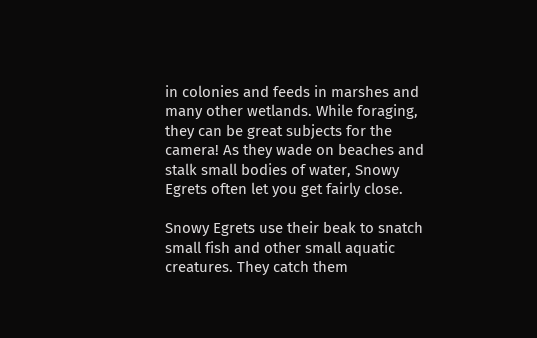in colonies and feeds in marshes and many other wetlands. While foraging, they can be great subjects for the camera! As they wade on beaches and stalk small bodies of water, Snowy Egrets often let you get fairly close.

Snowy Egrets use their beak to snatch small fish and other small aquatic creatures. They catch them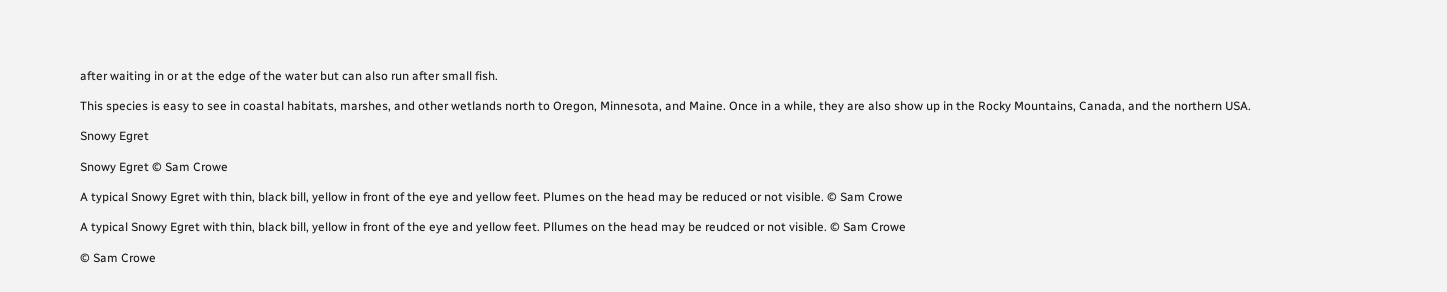after waiting in or at the edge of the water but can also run after small fish.

This species is easy to see in coastal habitats, marshes, and other wetlands north to Oregon, Minnesota, and Maine. Once in a while, they are also show up in the Rocky Mountains, Canada, and the northern USA.

Snowy Egret

Snowy Egret © Sam Crowe

A typical Snowy Egret with thin, black bill, yellow in front of the eye and yellow feet. Plumes on the head may be reduced or not visible. © Sam Crowe

A typical Snowy Egret with thin, black bill, yellow in front of the eye and yellow feet. Pllumes on the head may be reudced or not visible. © Sam Crowe

© Sam Crowe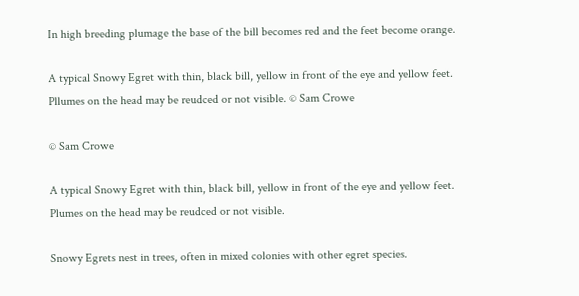In high breeding plumage the base of the bill becomes red and the feet become orange.

A typical Snowy Egret with thin, black bill, yellow in front of the eye and yellow feet. Pllumes on the head may be reudced or not visible. © Sam Crowe

© Sam Crowe

A typical Snowy Egret with thin, black bill, yellow in front of the eye and yellow feet. Plumes on the head may be reudced or not visible.

Snowy Egrets nest in trees, often in mixed colonies with other egret species.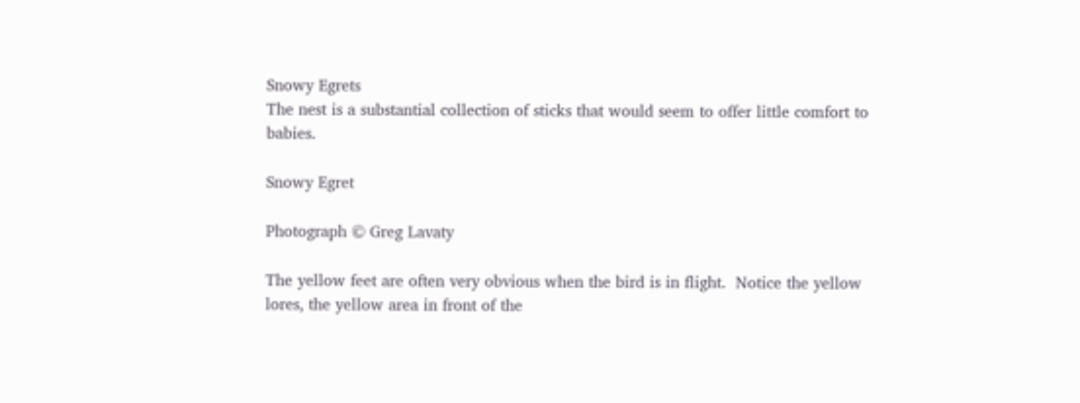Snowy Egrets
The nest is a substantial collection of sticks that would seem to offer little comfort to babies.

Snowy Egret

Photograph © Greg Lavaty

The yellow feet are often very obvious when the bird is in flight.  Notice the yellow lores, the yellow area in front of the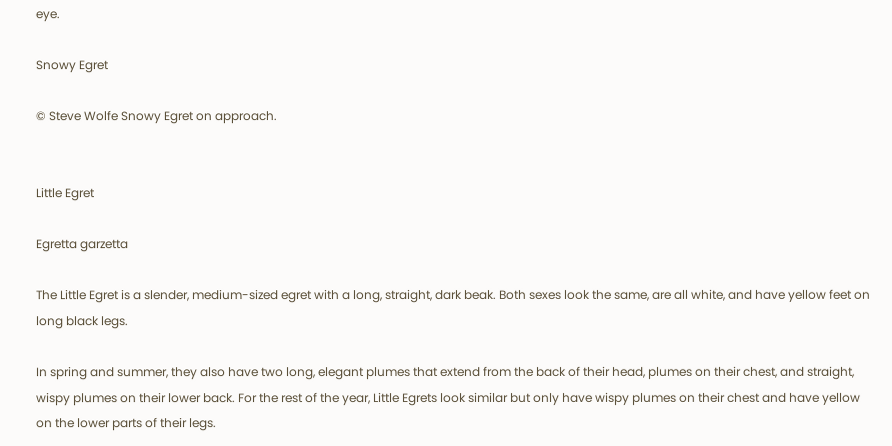eye.

Snowy Egret

© Steve Wolfe Snowy Egret on approach.


Little Egret

Egretta garzetta

The Little Egret is a slender, medium-sized egret with a long, straight, dark beak. Both sexes look the same, are all white, and have yellow feet on long black legs.

In spring and summer, they also have two long, elegant plumes that extend from the back of their head, plumes on their chest, and straight, wispy plumes on their lower back. For the rest of the year, Little Egrets look similar but only have wispy plumes on their chest and have yellow on the lower parts of their legs.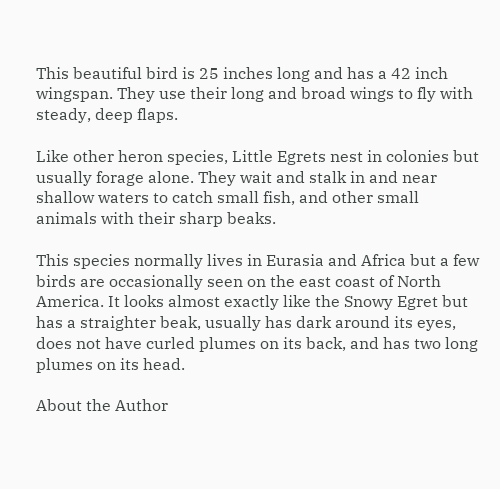This beautiful bird is 25 inches long and has a 42 inch wingspan. They use their long and broad wings to fly with steady, deep flaps.

Like other heron species, Little Egrets nest in colonies but usually forage alone. They wait and stalk in and near shallow waters to catch small fish, and other small animals with their sharp beaks.

This species normally lives in Eurasia and Africa but a few birds are occasionally seen on the east coast of North America. It looks almost exactly like the Snowy Egret but has a straighter beak, usually has dark around its eyes, does not have curled plumes on its back, and has two long plumes on its head.

About the Author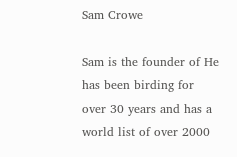Sam Crowe

Sam is the founder of He has been birding for over 30 years and has a world list of over 2000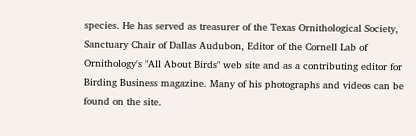species. He has served as treasurer of the Texas Ornithological Society, Sanctuary Chair of Dallas Audubon, Editor of the Cornell Lab of Ornithology's "All About Birds" web site and as a contributing editor for Birding Business magazine. Many of his photographs and videos can be found on the site.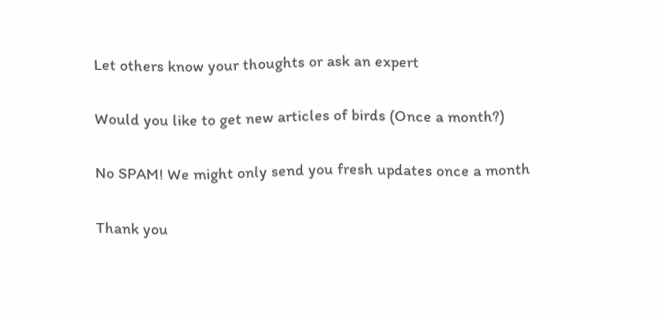Let others know your thoughts or ask an expert

Would you like to get new articles of birds (Once a month?)

No SPAM! We might only send you fresh updates once a month

Thank you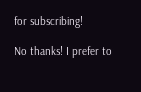for subscribing!

No thanks! I prefer to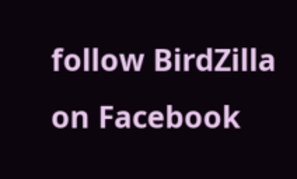follow BirdZilla on Facebook